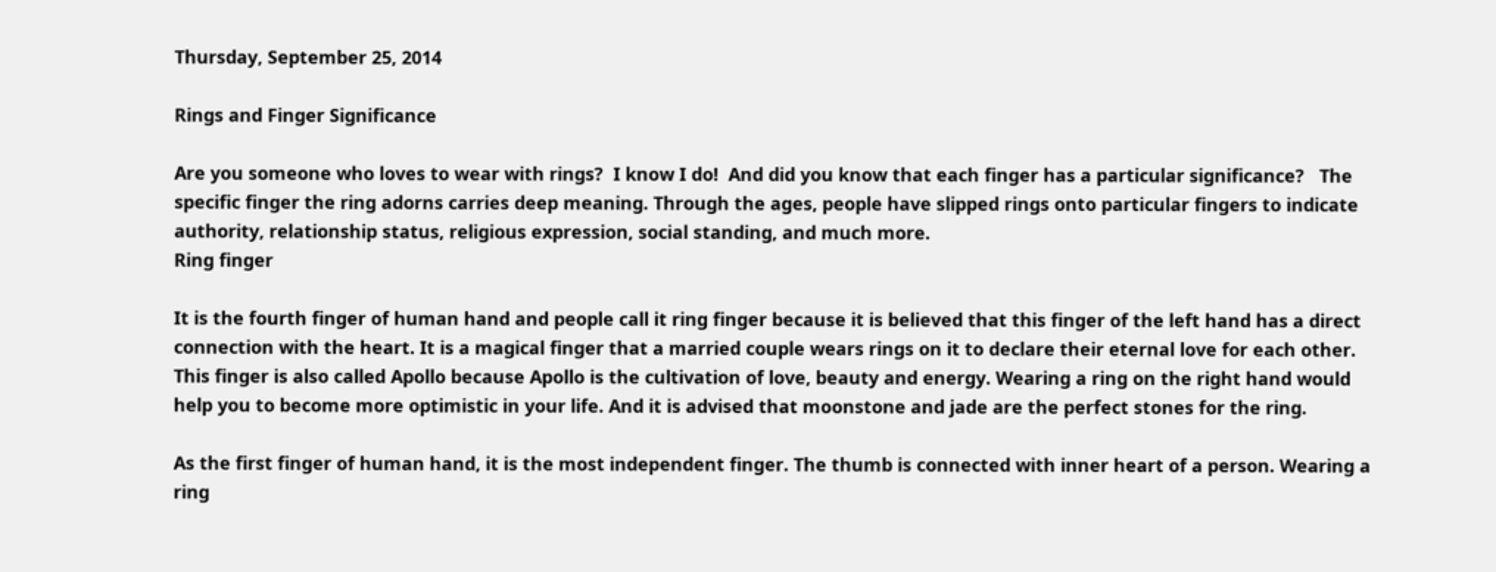Thursday, September 25, 2014

Rings and Finger Significance

Are you someone who loves to wear with rings?  I know I do!  And did you know that each finger has a particular significance?   The specific finger the ring adorns carries deep meaning. Through the ages, people have slipped rings onto particular fingers to indicate authority, relationship status, religious expression, social standing, and much more.
Ring finger

It is the fourth finger of human hand and people call it ring finger because it is believed that this finger of the left hand has a direct connection with the heart. It is a magical finger that a married couple wears rings on it to declare their eternal love for each other. This finger is also called Apollo because Apollo is the cultivation of love, beauty and energy. Wearing a ring on the right hand would help you to become more optimistic in your life. And it is advised that moonstone and jade are the perfect stones for the ring.

As the first finger of human hand, it is the most independent finger. The thumb is connected with inner heart of a person. Wearing a ring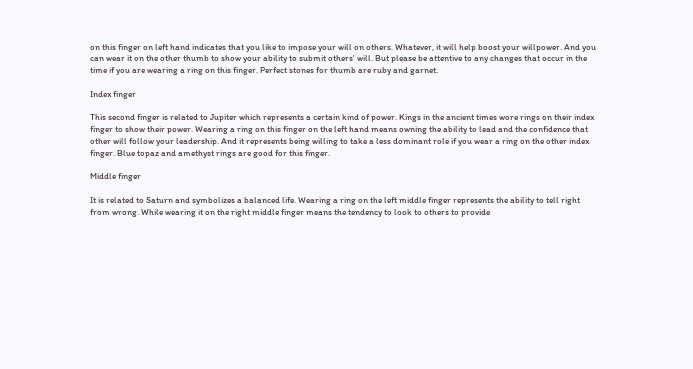on this finger on left hand indicates that you like to impose your will on others. Whatever, it will help boost your willpower. And you can wear it on the other thumb to show your ability to submit others' will. But please be attentive to any changes that occur in the time if you are wearing a ring on this finger. Perfect stones for thumb are ruby and garnet.

Index finger

This second finger is related to Jupiter which represents a certain kind of power. Kings in the ancient times wore rings on their index finger to show their power. Wearing a ring on this finger on the left hand means owning the ability to lead and the confidence that other will follow your leadership. And it represents being willing to take a less dominant role if you wear a ring on the other index finger. Blue topaz and amethyst rings are good for this finger.

Middle finger

It is related to Saturn and symbolizes a balanced life. Wearing a ring on the left middle finger represents the ability to tell right from wrong. While wearing it on the right middle finger means the tendency to look to others to provide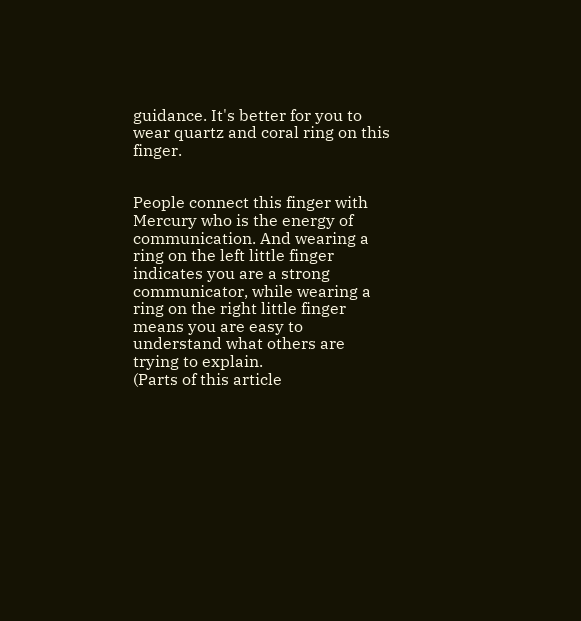guidance. It's better for you to wear quartz and coral ring on this finger.


People connect this finger with Mercury who is the energy of communication. And wearing a ring on the left little finger indicates you are a strong communicator, while wearing a ring on the right little finger means you are easy to understand what others are trying to explain.
(Parts of this article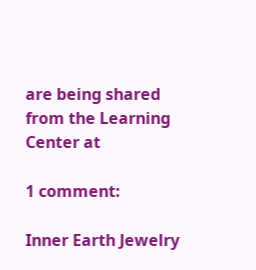are being shared from the Learning Center at

1 comment:

Inner Earth Jewelry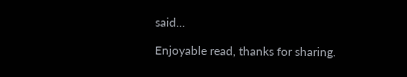said...

Enjoyable read, thanks for sharing.